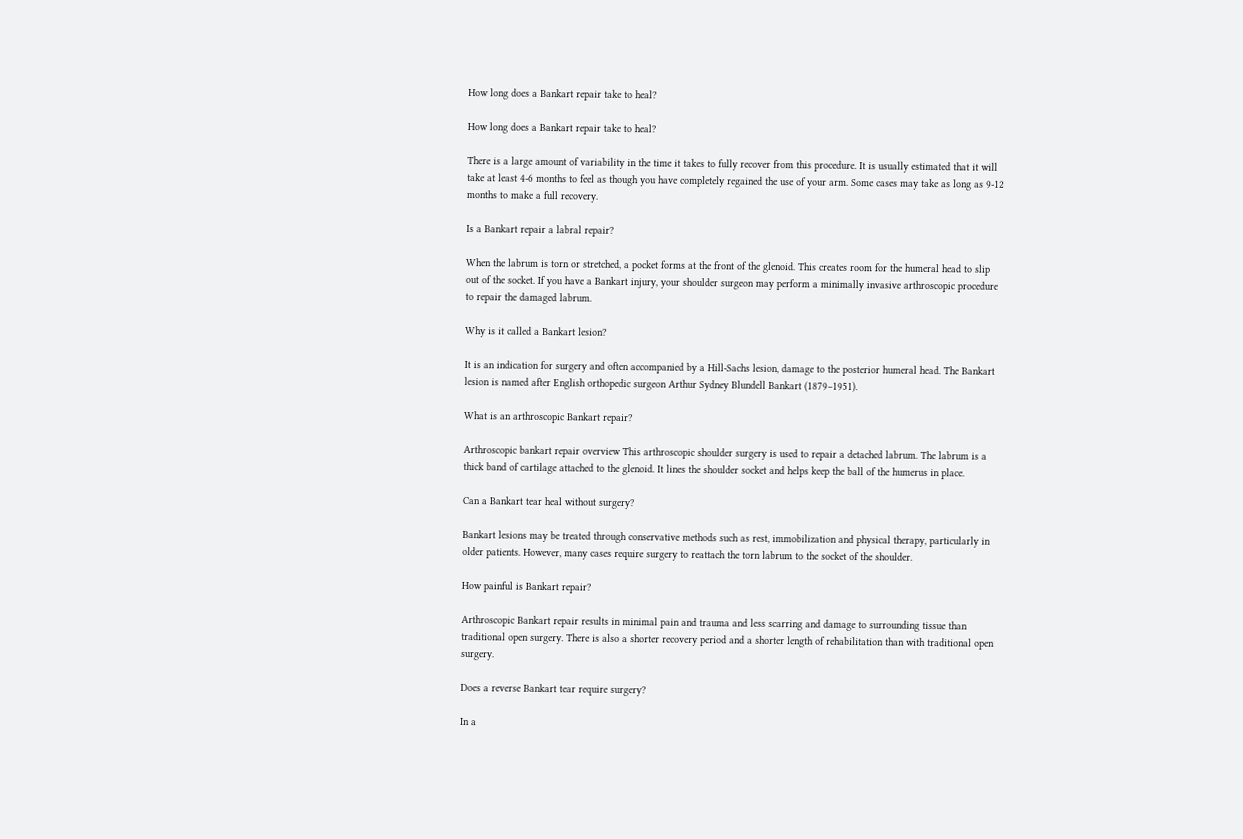How long does a Bankart repair take to heal?

How long does a Bankart repair take to heal?

There is a large amount of variability in the time it takes to fully recover from this procedure. It is usually estimated that it will take at least 4-6 months to feel as though you have completely regained the use of your arm. Some cases may take as long as 9-12 months to make a full recovery.

Is a Bankart repair a labral repair?

When the labrum is torn or stretched, a pocket forms at the front of the glenoid. This creates room for the humeral head to slip out of the socket. If you have a Bankart injury, your shoulder surgeon may perform a minimally invasive arthroscopic procedure to repair the damaged labrum.

Why is it called a Bankart lesion?

It is an indication for surgery and often accompanied by a Hill-Sachs lesion, damage to the posterior humeral head. The Bankart lesion is named after English orthopedic surgeon Arthur Sydney Blundell Bankart (1879–1951).

What is an arthroscopic Bankart repair?

Arthroscopic bankart repair overview This arthroscopic shoulder surgery is used to repair a detached labrum. The labrum is a thick band of cartilage attached to the glenoid. It lines the shoulder socket and helps keep the ball of the humerus in place.

Can a Bankart tear heal without surgery?

Bankart lesions may be treated through conservative methods such as rest, immobilization and physical therapy, particularly in older patients. However, many cases require surgery to reattach the torn labrum to the socket of the shoulder.

How painful is Bankart repair?

Arthroscopic Bankart repair results in minimal pain and trauma and less scarring and damage to surrounding tissue than traditional open surgery. There is also a shorter recovery period and a shorter length of rehabilitation than with traditional open surgery.

Does a reverse Bankart tear require surgery?

In a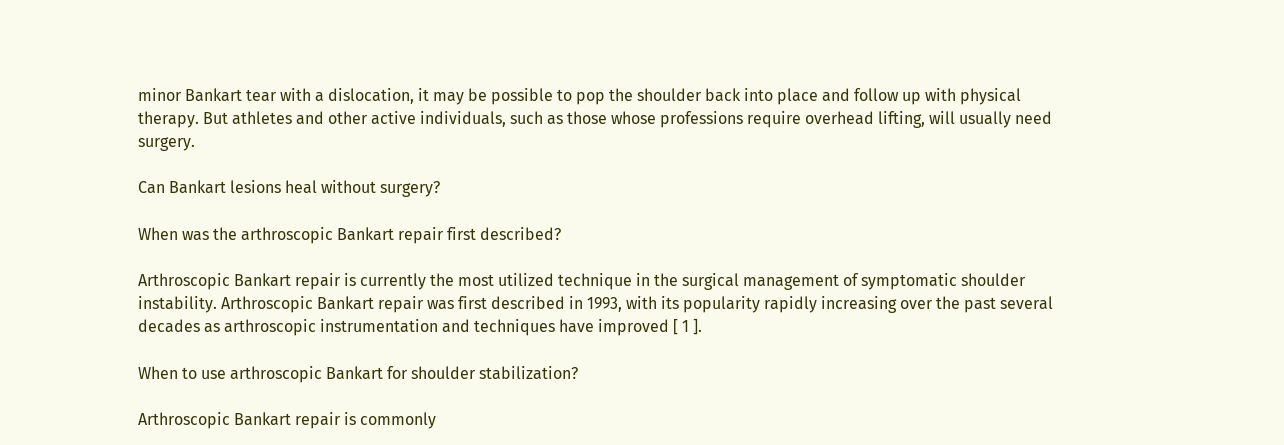minor Bankart tear with a dislocation, it may be possible to pop the shoulder back into place and follow up with physical therapy. But athletes and other active individuals, such as those whose professions require overhead lifting, will usually need surgery.

Can Bankart lesions heal without surgery?

When was the arthroscopic Bankart repair first described?

Arthroscopic Bankart repair is currently the most utilized technique in the surgical management of symptomatic shoulder instability. Arthroscopic Bankart repair was first described in 1993, with its popularity rapidly increasing over the past several decades as arthroscopic instrumentation and techniques have improved [ 1 ].

When to use arthroscopic Bankart for shoulder stabilization?

Arthroscopic Bankart repair is commonly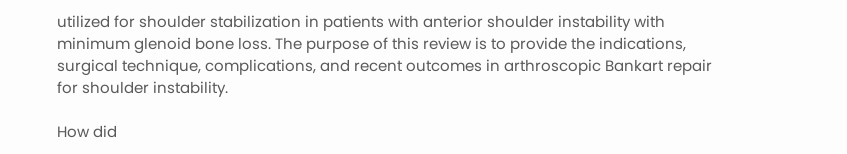utilized for shoulder stabilization in patients with anterior shoulder instability with minimum glenoid bone loss. The purpose of this review is to provide the indications, surgical technique, complications, and recent outcomes in arthroscopic Bankart repair for shoulder instability.

How did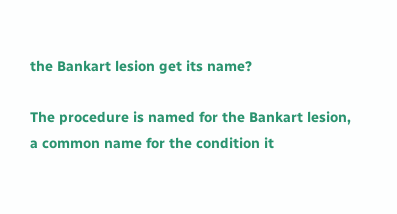the Bankart lesion get its name?

The procedure is named for the Bankart lesion, a common name for the condition it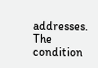addresses. The condition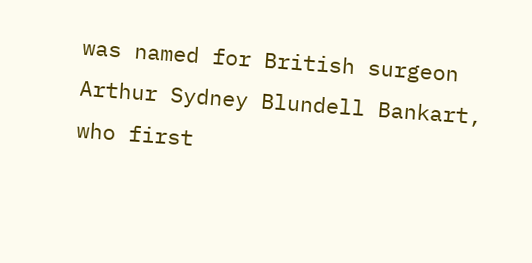was named for British surgeon Arthur Sydney Blundell Bankart, who first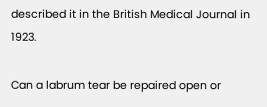described it in the British Medical Journal in 1923.

Can a labrum tear be repaired open or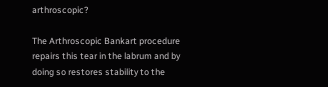arthroscopic?

The Arthroscopic Bankart procedure repairs this tear in the labrum and by doing so restores stability to the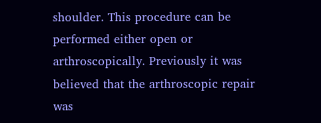shoulder. This procedure can be performed either open or arthroscopically. Previously it was believed that the arthroscopic repair was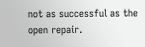not as successful as the open repair.